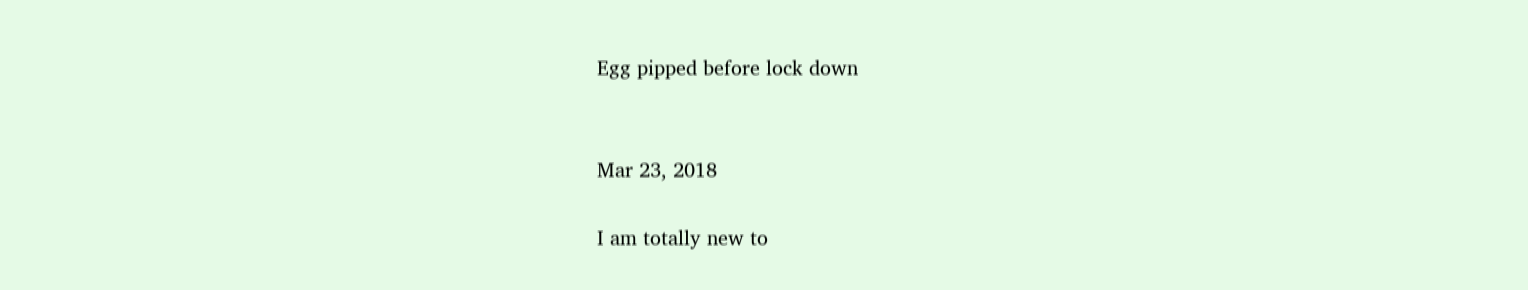Egg pipped before lock down


Mar 23, 2018

I am totally new to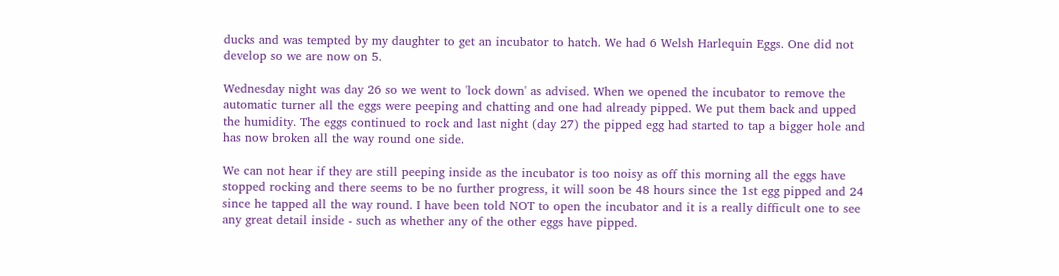ducks and was tempted by my daughter to get an incubator to hatch. We had 6 Welsh Harlequin Eggs. One did not develop so we are now on 5.

Wednesday night was day 26 so we went to 'lock down' as advised. When we opened the incubator to remove the automatic turner all the eggs were peeping and chatting and one had already pipped. We put them back and upped the humidity. The eggs continued to rock and last night (day 27) the pipped egg had started to tap a bigger hole and has now broken all the way round one side.

We can not hear if they are still peeping inside as the incubator is too noisy as off this morning all the eggs have stopped rocking and there seems to be no further progress, it will soon be 48 hours since the 1st egg pipped and 24 since he tapped all the way round. I have been told NOT to open the incubator and it is a really difficult one to see any great detail inside - such as whether any of the other eggs have pipped.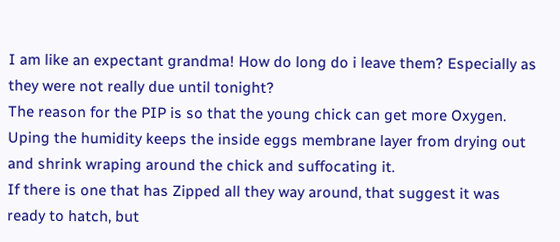I am like an expectant grandma! How do long do i leave them? Especially as they were not really due until tonight?
The reason for the PIP is so that the young chick can get more Oxygen. Uping the humidity keeps the inside eggs membrane layer from drying out and shrink wraping around the chick and suffocating it.
If there is one that has Zipped all they way around, that suggest it was ready to hatch, but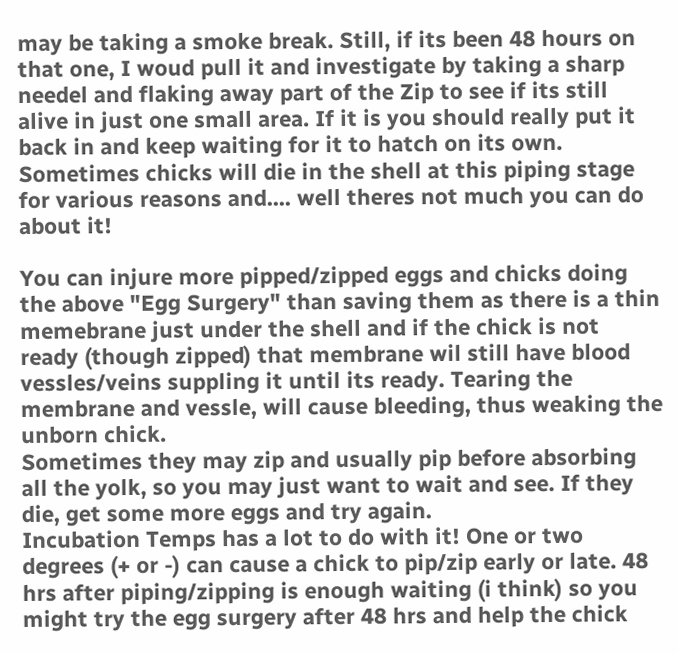may be taking a smoke break. Still, if its been 48 hours on that one, I woud pull it and investigate by taking a sharp needel and flaking away part of the Zip to see if its still alive in just one small area. If it is you should really put it back in and keep waiting for it to hatch on its own.
Sometimes chicks will die in the shell at this piping stage for various reasons and.... well theres not much you can do about it!

You can injure more pipped/zipped eggs and chicks doing the above "Egg Surgery" than saving them as there is a thin memebrane just under the shell and if the chick is not ready (though zipped) that membrane wil still have blood vessles/veins suppling it until its ready. Tearing the membrane and vessle, will cause bleeding, thus weaking the unborn chick.
Sometimes they may zip and usually pip before absorbing all the yolk, so you may just want to wait and see. If they die, get some more eggs and try again.
Incubation Temps has a lot to do with it! One or two degrees (+ or -) can cause a chick to pip/zip early or late. 48 hrs after piping/zipping is enough waiting (i think) so you might try the egg surgery after 48 hrs and help the chick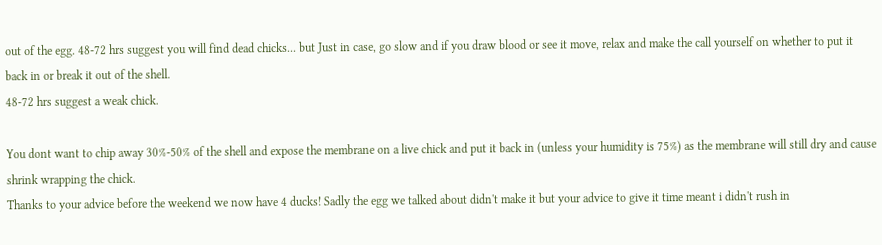out of the egg. 48-72 hrs suggest you will find dead chicks... but Just in case, go slow and if you draw blood or see it move, relax and make the call yourself on whether to put it back in or break it out of the shell.
48-72 hrs suggest a weak chick.

You dont want to chip away 30%-50% of the shell and expose the membrane on a live chick and put it back in (unless your humidity is 75%) as the membrane will still dry and cause shrink wrapping the chick.
Thanks to your advice before the weekend we now have 4 ducks! Sadly the egg we talked about didn't make it but your advice to give it time meant i didn't rush in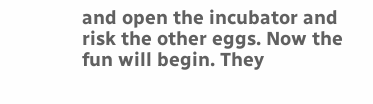and open the incubator and risk the other eggs. Now the fun will begin. They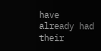have already had their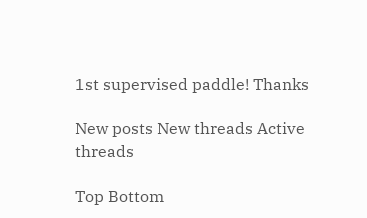1st supervised paddle! Thanks

New posts New threads Active threads

Top Bottom